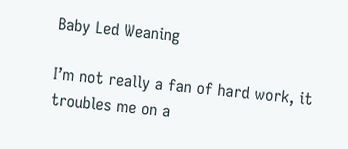Baby Led Weaning

I’m not really a fan of hard work, it troubles me on a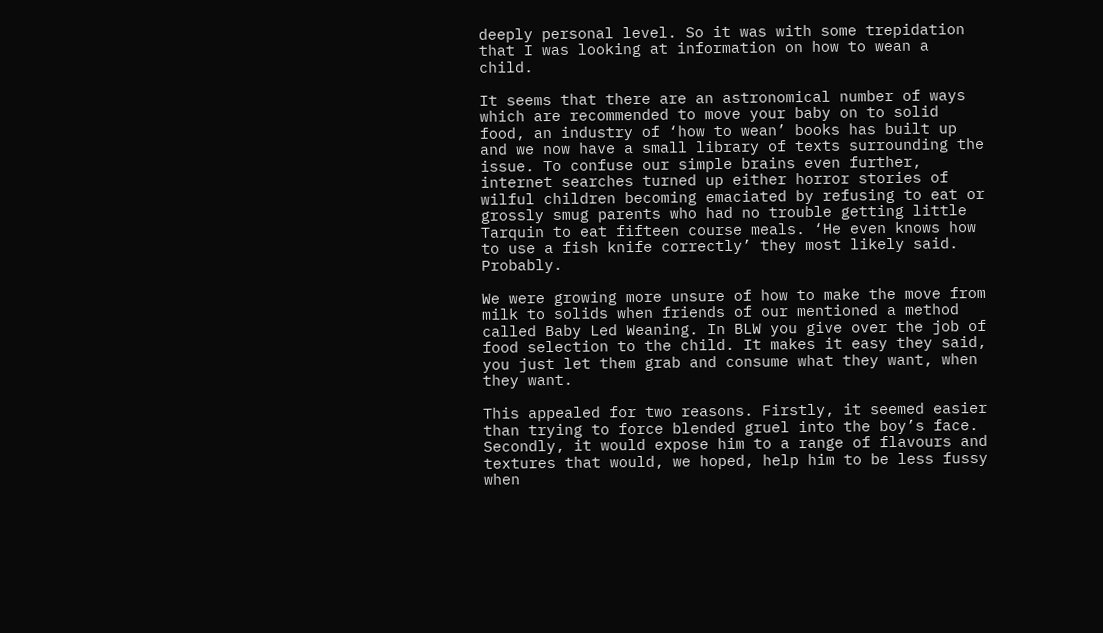deeply personal level. So it was with some trepidation that I was looking at information on how to wean a child.

It seems that there are an astronomical number of ways which are recommended to move your baby on to solid food, an industry of ‘how to wean’ books has built up and we now have a small library of texts surrounding the issue. To confuse our simple brains even further, internet searches turned up either horror stories of wilful children becoming emaciated by refusing to eat or grossly smug parents who had no trouble getting little Tarquin to eat fifteen course meals. ‘He even knows how to use a fish knife correctly’ they most likely said. Probably.

We were growing more unsure of how to make the move from milk to solids when friends of our mentioned a method called Baby Led Weaning. In BLW you give over the job of food selection to the child. It makes it easy they said, you just let them grab and consume what they want, when they want.

This appealed for two reasons. Firstly, it seemed easier than trying to force blended gruel into the boy’s face. Secondly, it would expose him to a range of flavours and textures that would, we hoped, help him to be less fussy when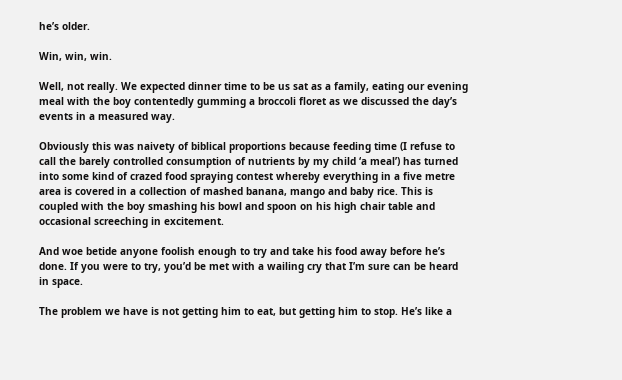he’s older.

Win, win, win.

Well, not really. We expected dinner time to be us sat as a family, eating our evening meal with the boy contentedly gumming a broccoli floret as we discussed the day’s events in a measured way.

Obviously this was naivety of biblical proportions because feeding time (I refuse to call the barely controlled consumption of nutrients by my child ‘a meal’) has turned into some kind of crazed food spraying contest whereby everything in a five metre area is covered in a collection of mashed banana, mango and baby rice. This is coupled with the boy smashing his bowl and spoon on his high chair table and occasional screeching in excitement.

And woe betide anyone foolish enough to try and take his food away before he’s done. If you were to try, you’d be met with a wailing cry that I’m sure can be heard in space.

The problem we have is not getting him to eat, but getting him to stop. He’s like a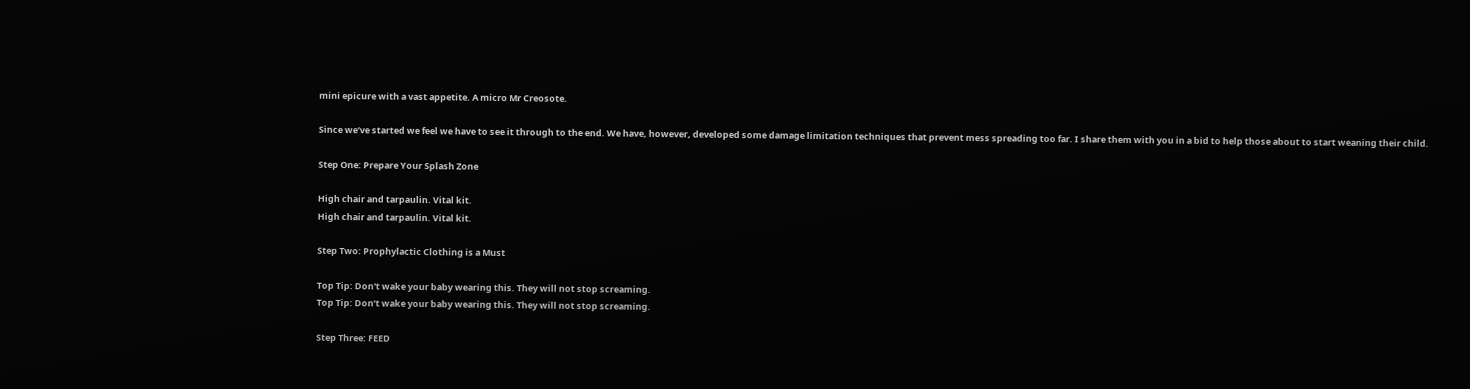mini epicure with a vast appetite. A micro Mr Creosote.

Since we’ve started we feel we have to see it through to the end. We have, however, developed some damage limitation techniques that prevent mess spreading too far. I share them with you in a bid to help those about to start weaning their child.

Step One: Prepare Your Splash Zone

High chair and tarpaulin. Vital kit.
High chair and tarpaulin. Vital kit.

Step Two: Prophylactic Clothing is a Must

Top Tip: Don't wake your baby wearing this. They will not stop screaming.
Top Tip: Don’t wake your baby wearing this. They will not stop screaming.

Step Three: FEED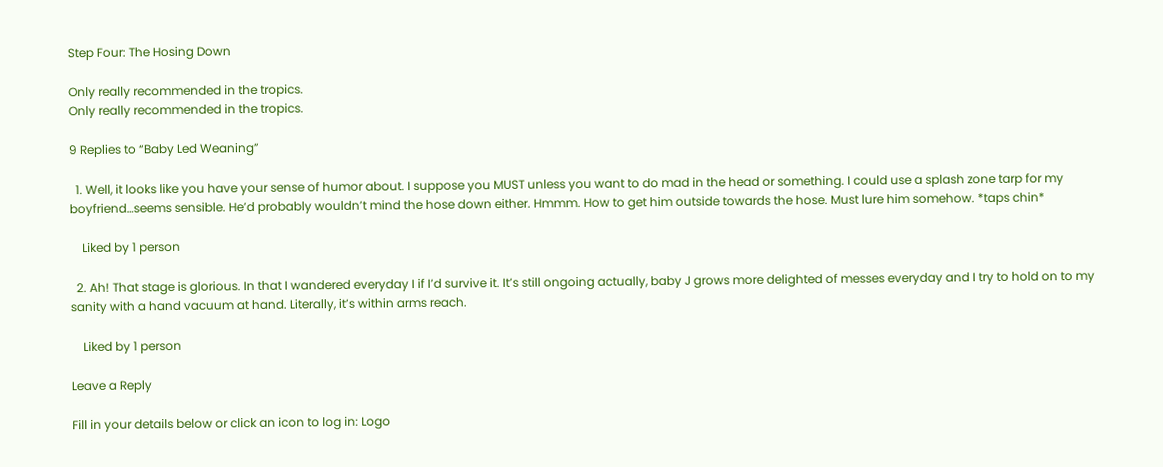Step Four: The Hosing Down

Only really recommended in the tropics.
Only really recommended in the tropics.

9 Replies to “Baby Led Weaning”

  1. Well, it looks like you have your sense of humor about. I suppose you MUST unless you want to do mad in the head or something. I could use a splash zone tarp for my boyfriend…seems sensible. He’d probably wouldn’t mind the hose down either. Hmmm. How to get him outside towards the hose. Must lure him somehow. *taps chin*

    Liked by 1 person

  2. Ah! That stage is glorious. In that I wandered everyday I if I’d survive it. It’s still ongoing actually, baby J grows more delighted of messes everyday and I try to hold on to my sanity with a hand vacuum at hand. Literally, it’s within arms reach.

    Liked by 1 person

Leave a Reply

Fill in your details below or click an icon to log in: Logo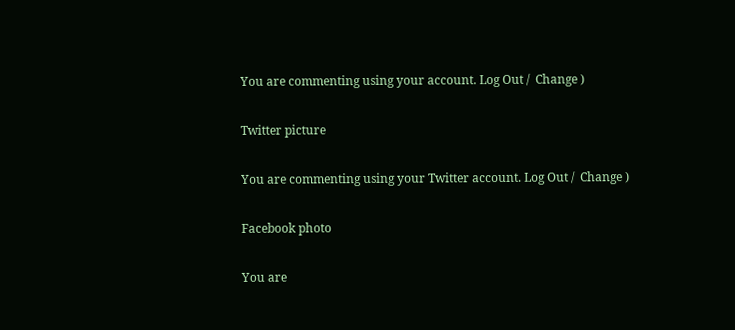You are commenting using your account. Log Out /  Change )

Twitter picture

You are commenting using your Twitter account. Log Out /  Change )

Facebook photo

You are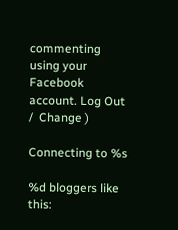commenting using your Facebook account. Log Out /  Change )

Connecting to %s

%d bloggers like this: